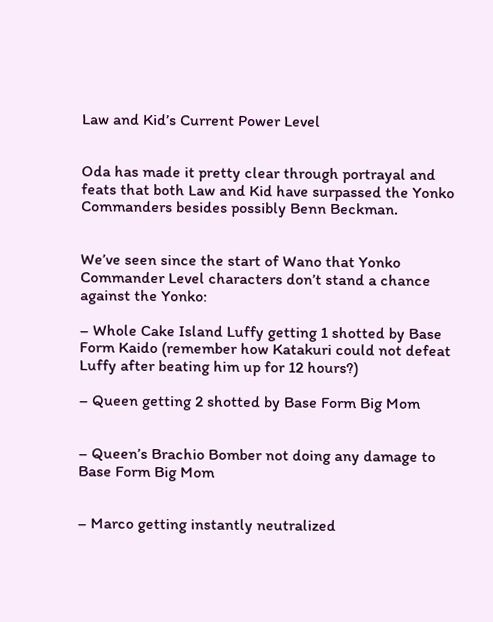Law and Kid’s Current Power Level


Oda has made it pretty clear through portrayal and feats that both Law and Kid have surpassed the Yonko Commanders besides possibly Benn Beckman.


We’ve seen since the start of Wano that Yonko Commander Level characters don’t stand a chance against the Yonko:

– Whole Cake Island Luffy getting 1 shotted by Base Form Kaido (remember how Katakuri could not defeat Luffy after beating him up for 12 hours?)

– Queen getting 2 shotted by Base Form Big Mom


– Queen’s Brachio Bomber not doing any damage to Base Form Big Mom


– Marco getting instantly neutralized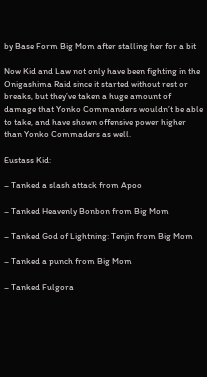by Base Form Big Mom after stalling her for a bit

Now Kid and Law not only have been fighting in the Onigashima Raid since it started without rest or breaks, but they’ve taken a huge amount of damage that Yonko Commanders wouldn’t be able to take, and have shown offensive power higher than Yonko Commaders as well.

Eustass Kid:

– Tanked a slash attack from Apoo

– Tanked Heavenly Bonbon from Big Mom

– Tanked God of Lightning: Tenjin from Big Mom

– Tanked a punch from Big Mom

– Tanked Fulgora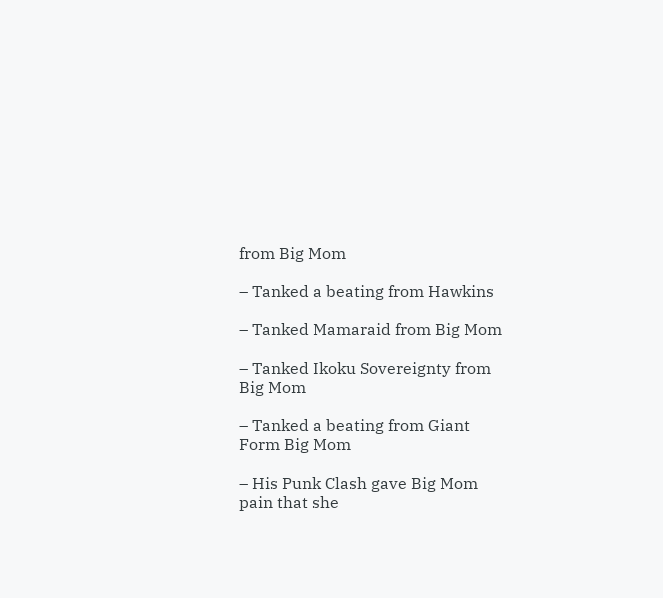from Big Mom

– Tanked a beating from Hawkins

– Tanked Mamaraid from Big Mom

– Tanked Ikoku Sovereignty from Big Mom

– Tanked a beating from Giant Form Big Mom

– His Punk Clash gave Big Mom pain that she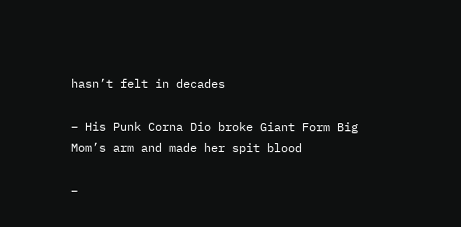hasn’t felt in decades

– His Punk Corna Dio broke Giant Form Big Mom’s arm and made her spit blood

–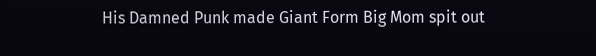His Damned Punk made Giant Form Big Mom spit out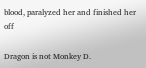blood, paralyzed her and finished her off

Dragon is not Monkey D.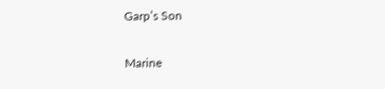Garp’s Son

Marine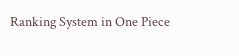Ranking System in One Piece